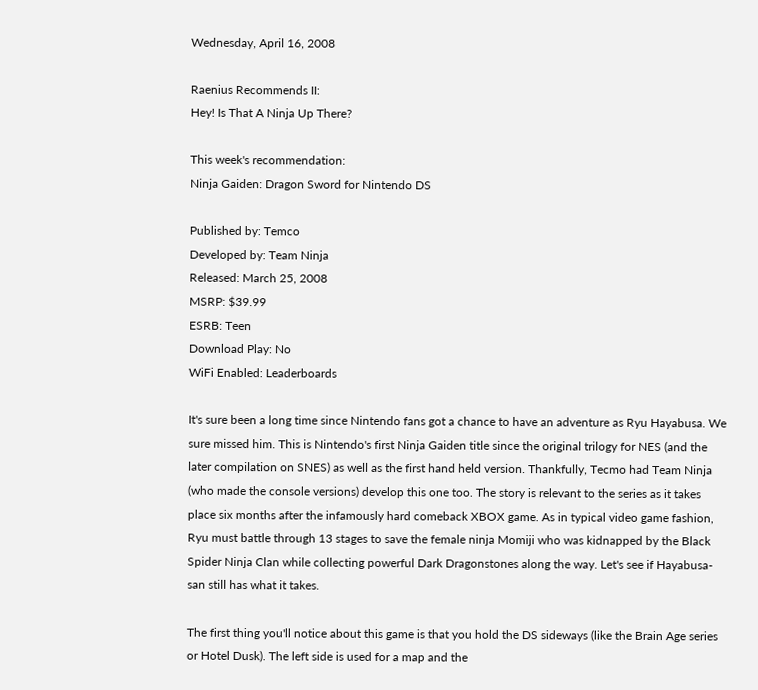Wednesday, April 16, 2008

Raenius Recommends II:
Hey! Is That A Ninja Up There?

This week's recommendation:
Ninja Gaiden: Dragon Sword for Nintendo DS

Published by: Temco
Developed by: Team Ninja
Released: March 25, 2008
MSRP: $39.99
ESRB: Teen
Download Play: No
WiFi Enabled: Leaderboards

It's sure been a long time since Nintendo fans got a chance to have an adventure as Ryu Hayabusa. We sure missed him. This is Nintendo's first Ninja Gaiden title since the original trilogy for NES (and the later compilation on SNES) as well as the first hand held version. Thankfully, Tecmo had Team Ninja (who made the console versions) develop this one too. The story is relevant to the series as it takes place six months after the infamously hard comeback XBOX game. As in typical video game fashion, Ryu must battle through 13 stages to save the female ninja Momiji who was kidnapped by the Black Spider Ninja Clan while collecting powerful Dark Dragonstones along the way. Let's see if Hayabusa-san still has what it takes.

The first thing you'll notice about this game is that you hold the DS sideways (like the Brain Age series or Hotel Dusk). The left side is used for a map and the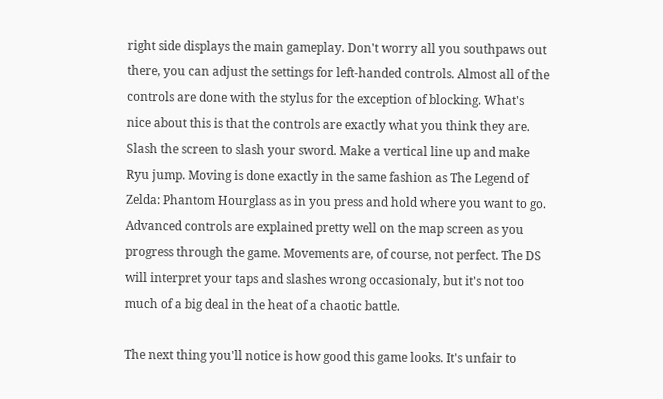right side displays the main gameplay. Don't worry all you southpaws out there, you can adjust the settings for left-handed controls. Almost all of the controls are done with the stylus for the exception of blocking. What's nice about this is that the controls are exactly what you think they are. Slash the screen to slash your sword. Make a vertical line up and make Ryu jump. Moving is done exactly in the same fashion as The Legend of Zelda: Phantom Hourglass as in you press and hold where you want to go. Advanced controls are explained pretty well on the map screen as you progress through the game. Movements are, of course, not perfect. The DS will interpret your taps and slashes wrong occasionaly, but it's not too much of a big deal in the heat of a chaotic battle.

The next thing you'll notice is how good this game looks. It's unfair to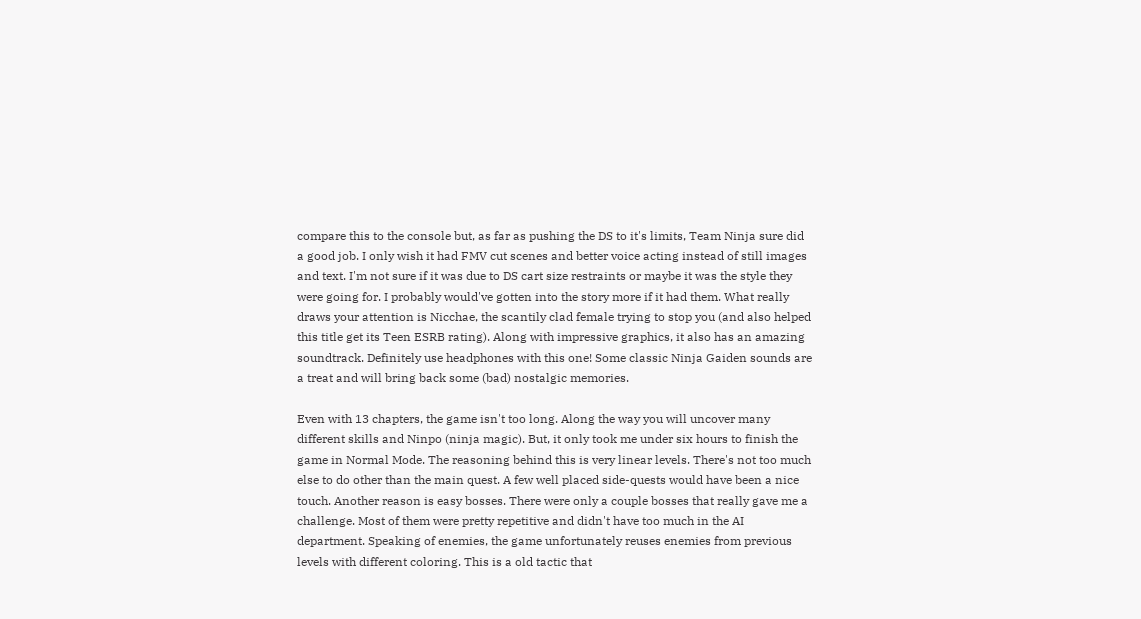compare this to the console but, as far as pushing the DS to it's limits, Team Ninja sure did a good job. I only wish it had FMV cut scenes and better voice acting instead of still images and text. I'm not sure if it was due to DS cart size restraints or maybe it was the style they were going for. I probably would've gotten into the story more if it had them. What really draws your attention is Nicchae, the scantily clad female trying to stop you (and also helped this title get its Teen ESRB rating). Along with impressive graphics, it also has an amazing soundtrack. Definitely use headphones with this one! Some classic Ninja Gaiden sounds are a treat and will bring back some (bad) nostalgic memories.

Even with 13 chapters, the game isn't too long. Along the way you will uncover many different skills and Ninpo (ninja magic). But, it only took me under six hours to finish the game in Normal Mode. The reasoning behind this is very linear levels. There's not too much else to do other than the main quest. A few well placed side-quests would have been a nice touch. Another reason is easy bosses. There were only a couple bosses that really gave me a challenge. Most of them were pretty repetitive and didn't have too much in the AI department. Speaking of enemies, the game unfortunately reuses enemies from previous levels with different coloring. This is a old tactic that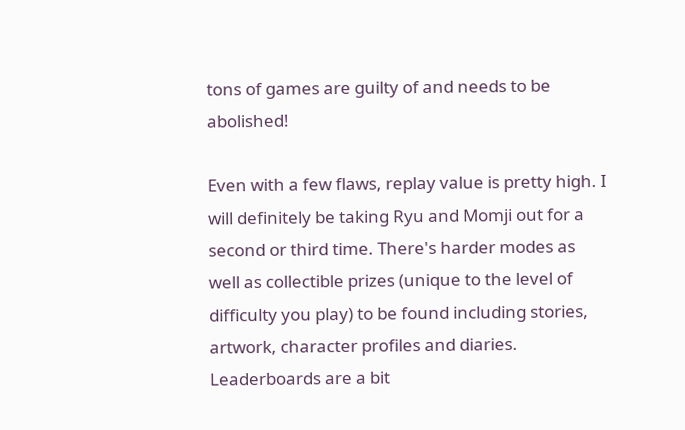tons of games are guilty of and needs to be abolished!

Even with a few flaws, replay value is pretty high. I will definitely be taking Ryu and Momji out for a second or third time. There's harder modes as well as collectible prizes (unique to the level of difficulty you play) to be found including stories, artwork, character profiles and diaries. Leaderboards are a bit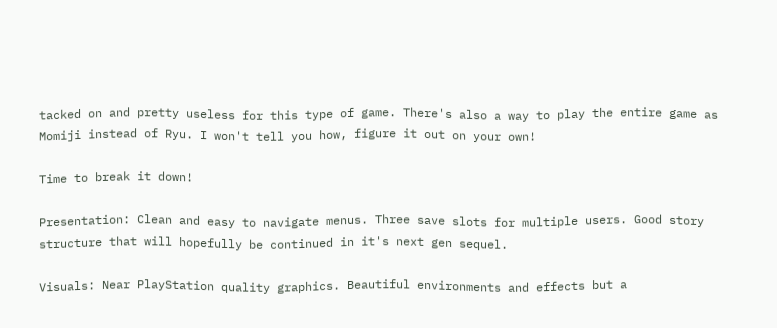tacked on and pretty useless for this type of game. There's also a way to play the entire game as Momiji instead of Ryu. I won't tell you how, figure it out on your own!

Time to break it down!

Presentation: Clean and easy to navigate menus. Three save slots for multiple users. Good story structure that will hopefully be continued in it's next gen sequel.

Visuals: Near PlayStation quality graphics. Beautiful environments and effects but a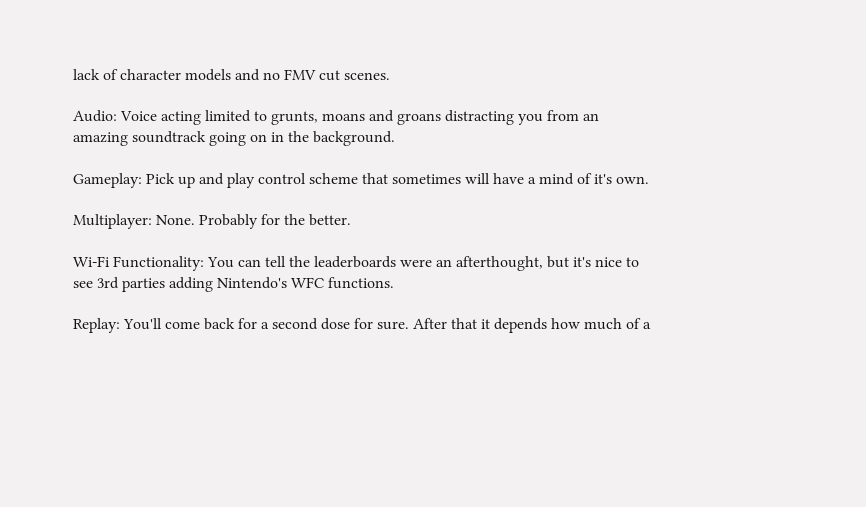lack of character models and no FMV cut scenes.

Audio: Voice acting limited to grunts, moans and groans distracting you from an amazing soundtrack going on in the background.

Gameplay: Pick up and play control scheme that sometimes will have a mind of it's own.

Multiplayer: None. Probably for the better.

Wi-Fi Functionality: You can tell the leaderboards were an afterthought, but it's nice to see 3rd parties adding Nintendo's WFC functions.

Replay: You'll come back for a second dose for sure. After that it depends how much of a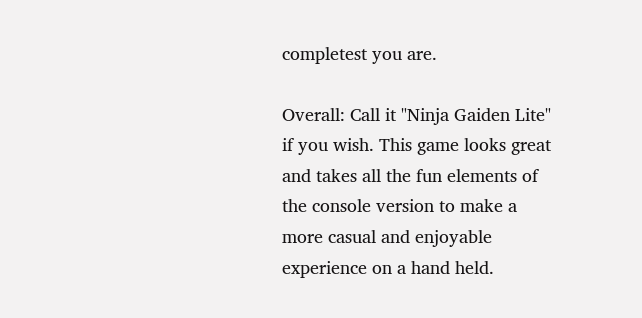completest you are.

Overall: Call it "Ninja Gaiden Lite" if you wish. This game looks great and takes all the fun elements of the console version to make a more casual and enjoyable experience on a hand held.